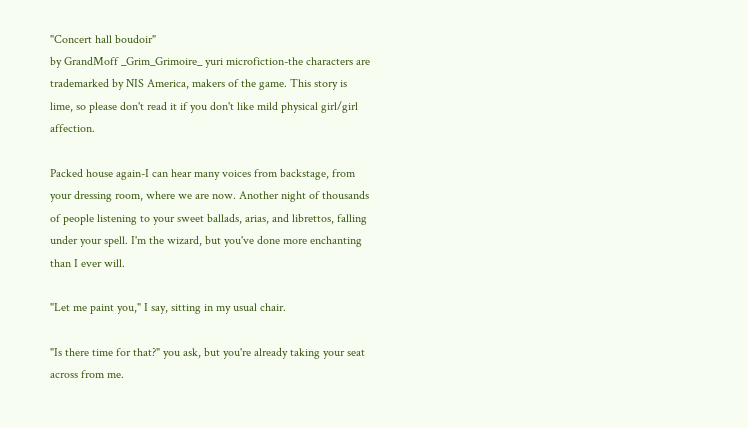"Concert hall boudoir"
by GrandMoff _Grim_Grimoire_ yuri microfiction-the characters are trademarked by NIS America, makers of the game. This story is lime, so please don't read it if you don't like mild physical girl/girl affection.

Packed house again-I can hear many voices from backstage, from your dressing room, where we are now. Another night of thousands of people listening to your sweet ballads, arias, and librettos, falling under your spell. I'm the wizard, but you've done more enchanting than I ever will.

"Let me paint you," I say, sitting in my usual chair.

"Is there time for that?" you ask, but you're already taking your seat across from me.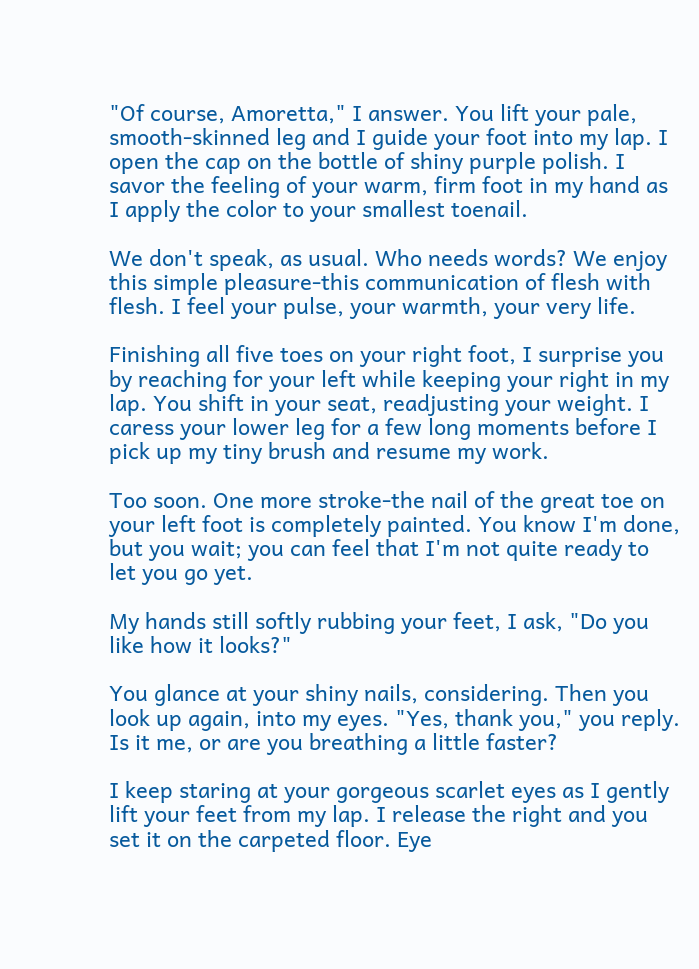"Of course, Amoretta," I answer. You lift your pale, smooth-skinned leg and I guide your foot into my lap. I open the cap on the bottle of shiny purple polish. I savor the feeling of your warm, firm foot in my hand as I apply the color to your smallest toenail.

We don't speak, as usual. Who needs words? We enjoy this simple pleasure-this communication of flesh with flesh. I feel your pulse, your warmth, your very life.

Finishing all five toes on your right foot, I surprise you by reaching for your left while keeping your right in my lap. You shift in your seat, readjusting your weight. I caress your lower leg for a few long moments before I pick up my tiny brush and resume my work.

Too soon. One more stroke-the nail of the great toe on your left foot is completely painted. You know I'm done, but you wait; you can feel that I'm not quite ready to let you go yet.

My hands still softly rubbing your feet, I ask, "Do you like how it looks?"

You glance at your shiny nails, considering. Then you look up again, into my eyes. "Yes, thank you," you reply. Is it me, or are you breathing a little faster?

I keep staring at your gorgeous scarlet eyes as I gently lift your feet from my lap. I release the right and you set it on the carpeted floor. Eye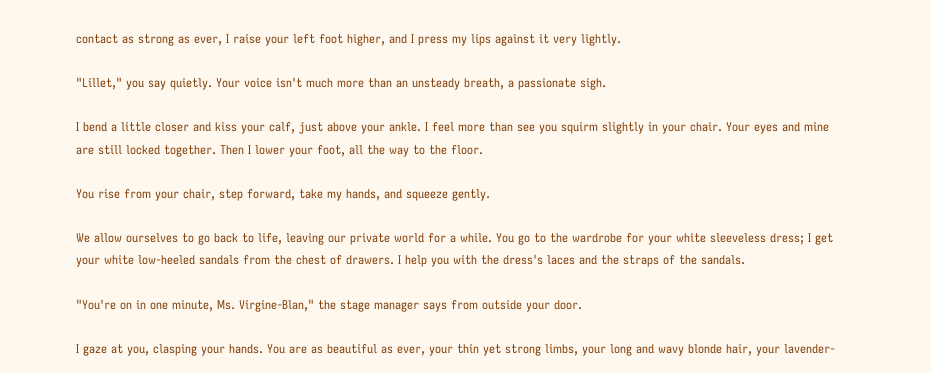contact as strong as ever, I raise your left foot higher, and I press my lips against it very lightly.

"Lillet," you say quietly. Your voice isn't much more than an unsteady breath, a passionate sigh.

I bend a little closer and kiss your calf, just above your ankle. I feel more than see you squirm slightly in your chair. Your eyes and mine are still locked together. Then I lower your foot, all the way to the floor.

You rise from your chair, step forward, take my hands, and squeeze gently.

We allow ourselves to go back to life, leaving our private world for a while. You go to the wardrobe for your white sleeveless dress; I get your white low-heeled sandals from the chest of drawers. I help you with the dress's laces and the straps of the sandals.

"You're on in one minute, Ms. Virgine-Blan," the stage manager says from outside your door.

I gaze at you, clasping your hands. You are as beautiful as ever, your thin yet strong limbs, your long and wavy blonde hair, your lavender-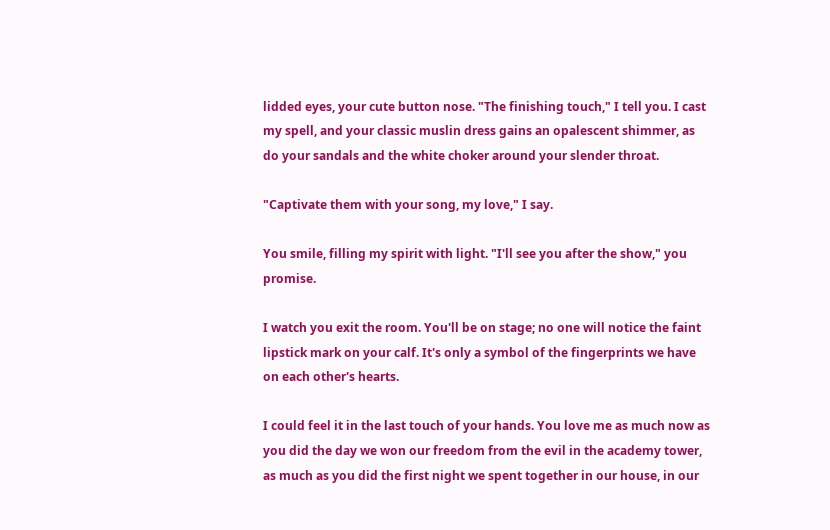lidded eyes, your cute button nose. "The finishing touch," I tell you. I cast my spell, and your classic muslin dress gains an opalescent shimmer, as do your sandals and the white choker around your slender throat.

"Captivate them with your song, my love," I say.

You smile, filling my spirit with light. "I'll see you after the show," you promise.

I watch you exit the room. You'll be on stage; no one will notice the faint lipstick mark on your calf. It's only a symbol of the fingerprints we have on each other's hearts.

I could feel it in the last touch of your hands. You love me as much now as you did the day we won our freedom from the evil in the academy tower, as much as you did the first night we spent together in our house, in our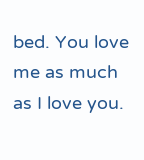bed. You love me as much as I love you.